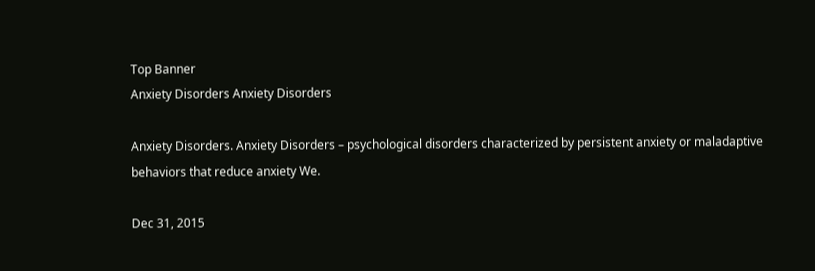Top Banner
Anxiety Disorders Anxiety Disorders

Anxiety Disorders. Anxiety Disorders – psychological disorders characterized by persistent anxiety or maladaptive behaviors that reduce anxiety We.

Dec 31, 2015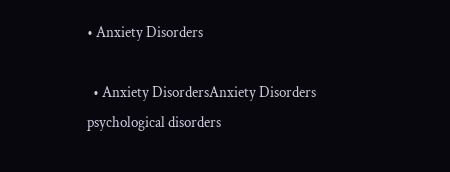• Anxiety Disorders

  • Anxiety DisordersAnxiety Disorders psychological disorders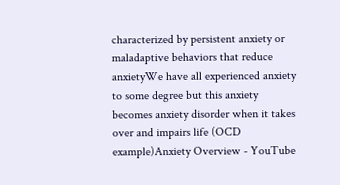characterized by persistent anxiety or maladaptive behaviors that reduce anxietyWe have all experienced anxiety to some degree but this anxiety becomes anxiety disorder when it takes over and impairs life (OCD example)Anxiety Overview - YouTube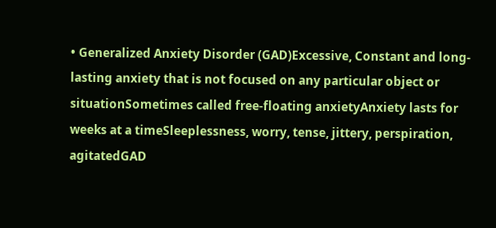• Generalized Anxiety Disorder (GAD)Excessive, Constant and long-lasting anxiety that is not focused on any particular object or situationSometimes called free-floating anxietyAnxiety lasts for weeks at a timeSleeplessness, worry, tense, jittery, perspiration, agitatedGAD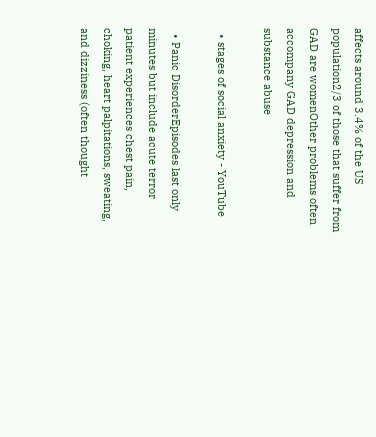affects around 3.4% of the US population2/3 of those that suffer from GAD are womenOther problems often accompany GAD depression and substance abuse

  • stages of social anxiety - YouTube

  • Panic DisorderEpisodes last only minutes but include acute terror patient experiences chest pain, choking, heart palpitations, sweating, and dizziness (often thought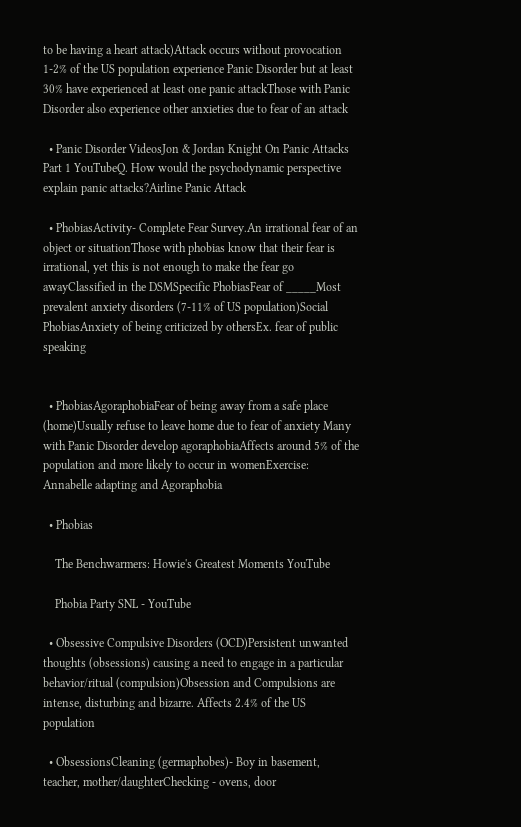to be having a heart attack)Attack occurs without provocation 1-2% of the US population experience Panic Disorder but at least 30% have experienced at least one panic attackThose with Panic Disorder also experience other anxieties due to fear of an attack

  • Panic Disorder VideosJon & Jordan Knight On Panic Attacks Part 1 YouTubeQ. How would the psychodynamic perspective explain panic attacks?Airline Panic Attack

  • PhobiasActivity- Complete Fear Survey.An irrational fear of an object or situationThose with phobias know that their fear is irrational, yet this is not enough to make the fear go awayClassified in the DSMSpecific PhobiasFear of _____Most prevalent anxiety disorders (7-11% of US population)Social PhobiasAnxiety of being criticized by othersEx. fear of public speaking


  • PhobiasAgoraphobiaFear of being away from a safe place (home)Usually refuse to leave home due to fear of anxiety Many with Panic Disorder develop agoraphobiaAffects around 5% of the population and more likely to occur in womenExercise: Annabelle adapting and Agoraphobia

  • Phobias

    The Benchwarmers: Howie's Greatest Moments YouTube

    Phobia Party SNL - YouTube

  • Obsessive Compulsive Disorders (OCD)Persistent unwanted thoughts (obsessions) causing a need to engage in a particular behavior/ritual (compulsion)Obsession and Compulsions are intense, disturbing and bizarre. Affects 2.4% of the US population

  • ObsessionsCleaning (germaphobes)- Boy in basement, teacher, mother/daughterChecking - ovens, door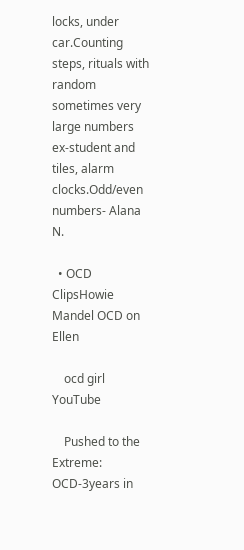locks, under car.Counting steps, rituals with random sometimes very large numbers ex-student and tiles, alarm clocks.Odd/even numbers- Alana N.

  • OCD ClipsHowie Mandel OCD on Ellen

    ocd girl YouTube

    Pushed to the Extreme: OCD-3years in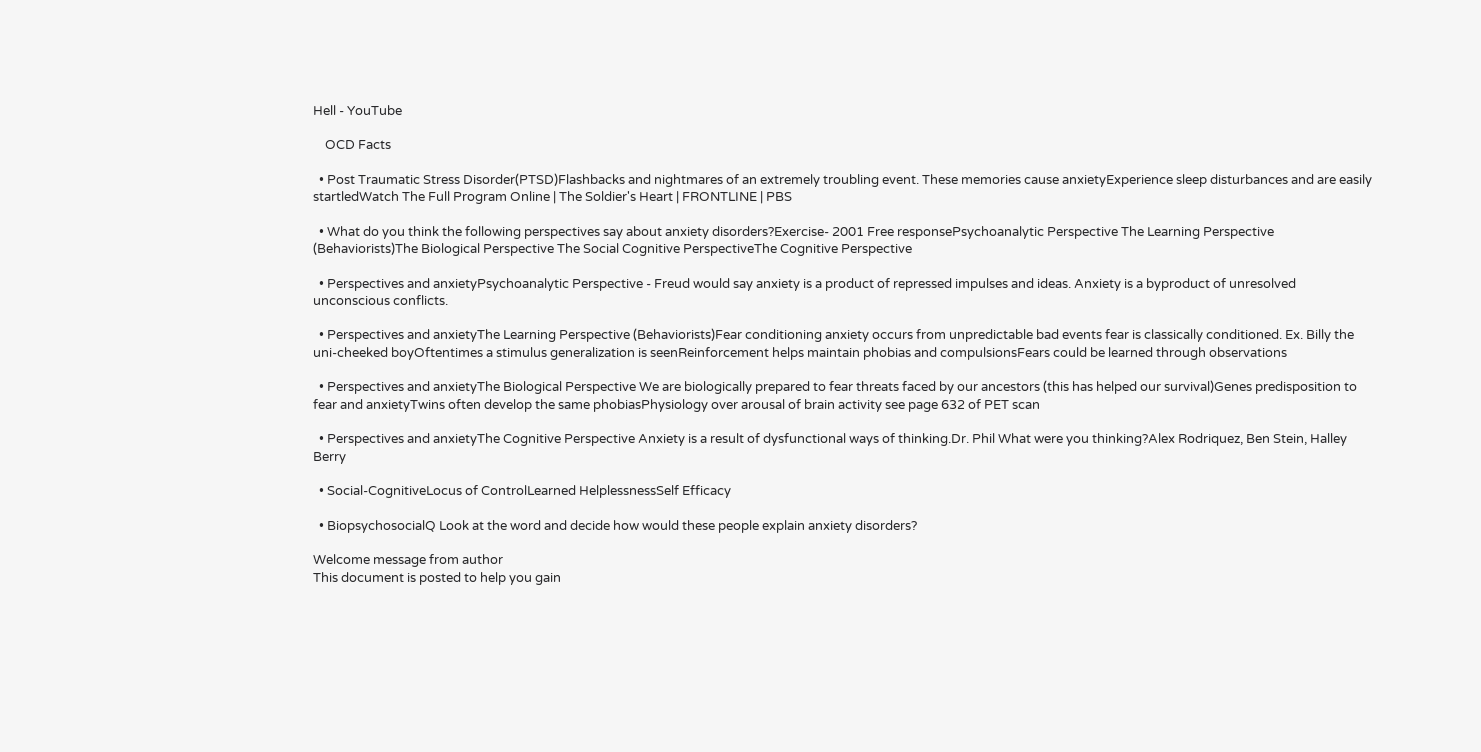Hell - YouTube

    OCD Facts

  • Post Traumatic Stress Disorder(PTSD)Flashbacks and nightmares of an extremely troubling event. These memories cause anxietyExperience sleep disturbances and are easily startledWatch The Full Program Online | The Soldier's Heart | FRONTLINE | PBS

  • What do you think the following perspectives say about anxiety disorders?Exercise- 2001 Free responsePsychoanalytic Perspective The Learning Perspective (Behaviorists)The Biological Perspective The Social Cognitive PerspectiveThe Cognitive Perspective

  • Perspectives and anxietyPsychoanalytic Perspective - Freud would say anxiety is a product of repressed impulses and ideas. Anxiety is a byproduct of unresolved unconscious conflicts.

  • Perspectives and anxietyThe Learning Perspective (Behaviorists)Fear conditioning anxiety occurs from unpredictable bad events fear is classically conditioned. Ex. Billy the uni-cheeked boyOftentimes a stimulus generalization is seenReinforcement helps maintain phobias and compulsionsFears could be learned through observations

  • Perspectives and anxietyThe Biological Perspective We are biologically prepared to fear threats faced by our ancestors (this has helped our survival)Genes predisposition to fear and anxietyTwins often develop the same phobiasPhysiology over arousal of brain activity see page 632 of PET scan

  • Perspectives and anxietyThe Cognitive Perspective Anxiety is a result of dysfunctional ways of thinking.Dr. Phil What were you thinking?Alex Rodriquez, Ben Stein, Halley Berry

  • Social-CognitiveLocus of ControlLearned HelplessnessSelf Efficacy

  • BiopsychosocialQ Look at the word and decide how would these people explain anxiety disorders?

Welcome message from author
This document is posted to help you gain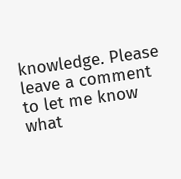knowledge. Please leave a comment to let me know what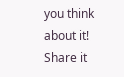you think about it! Share it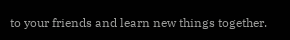to your friends and learn new things together.